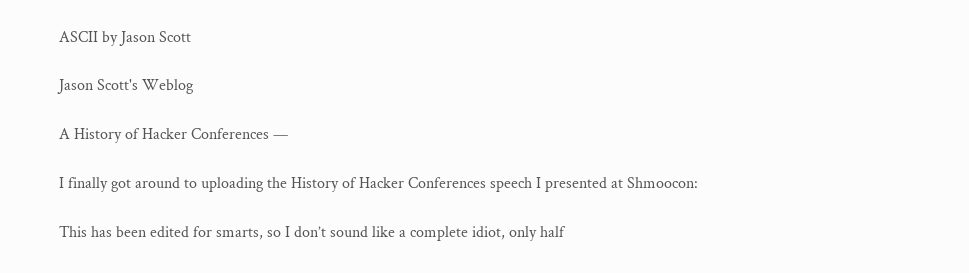ASCII by Jason Scott

Jason Scott's Weblog

A History of Hacker Conferences —

I finally got around to uploading the History of Hacker Conferences speech I presented at Shmoocon:

This has been edited for smarts, so I don’t sound like a complete idiot, only half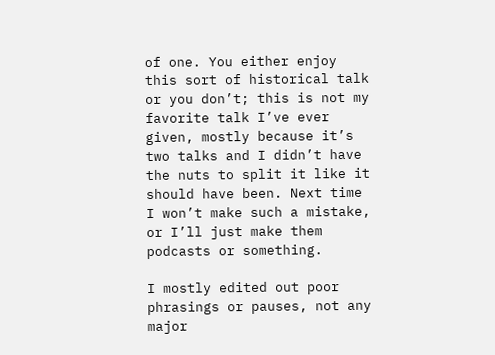of one. You either enjoy this sort of historical talk or you don’t; this is not my favorite talk I’ve ever given, mostly because it’s two talks and I didn’t have the nuts to split it like it should have been. Next time I won’t make such a mistake, or I’ll just make them podcasts or something.

I mostly edited out poor phrasings or pauses, not any major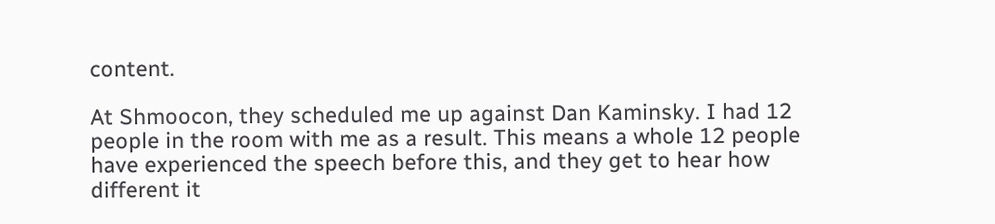content.

At Shmoocon, they scheduled me up against Dan Kaminsky. I had 12 people in the room with me as a result. This means a whole 12 people have experienced the speech before this, and they get to hear how different it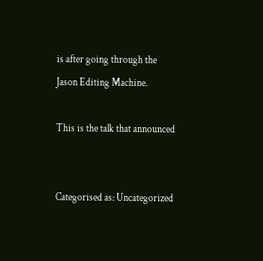is after going through the Jason Editing Machine.

This is the talk that announced


Categorised as: Uncategorized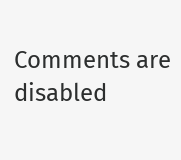Comments are disabled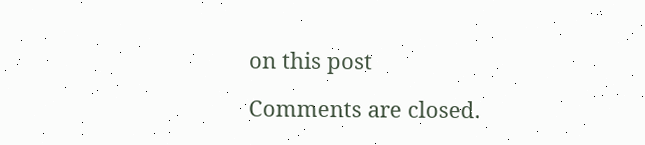on this post

Comments are closed.